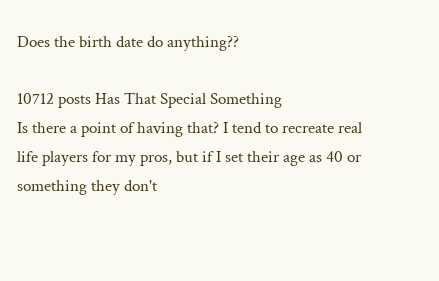Does the birth date do anything??

10712 posts Has That Special Something
Is there a point of having that? I tend to recreate real life players for my pros, but if I set their age as 40 or something they don't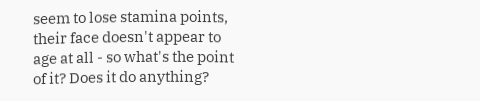seem to lose stamina points, their face doesn't appear to age at all - so what's the point of it? Does it do anything?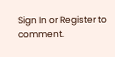Sign In or Register to comment.